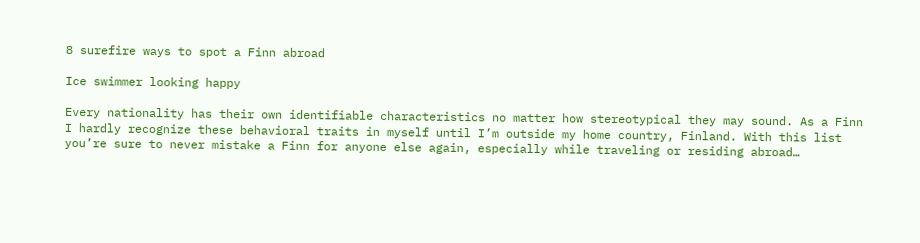8 surefire ways to spot a Finn abroad

Ice swimmer looking happy

Every nationality has their own identifiable characteristics no matter how stereotypical they may sound. As a Finn I hardly recognize these behavioral traits in myself until I’m outside my home country, Finland. With this list you’re sure to never mistake a Finn for anyone else again, especially while traveling or residing abroad…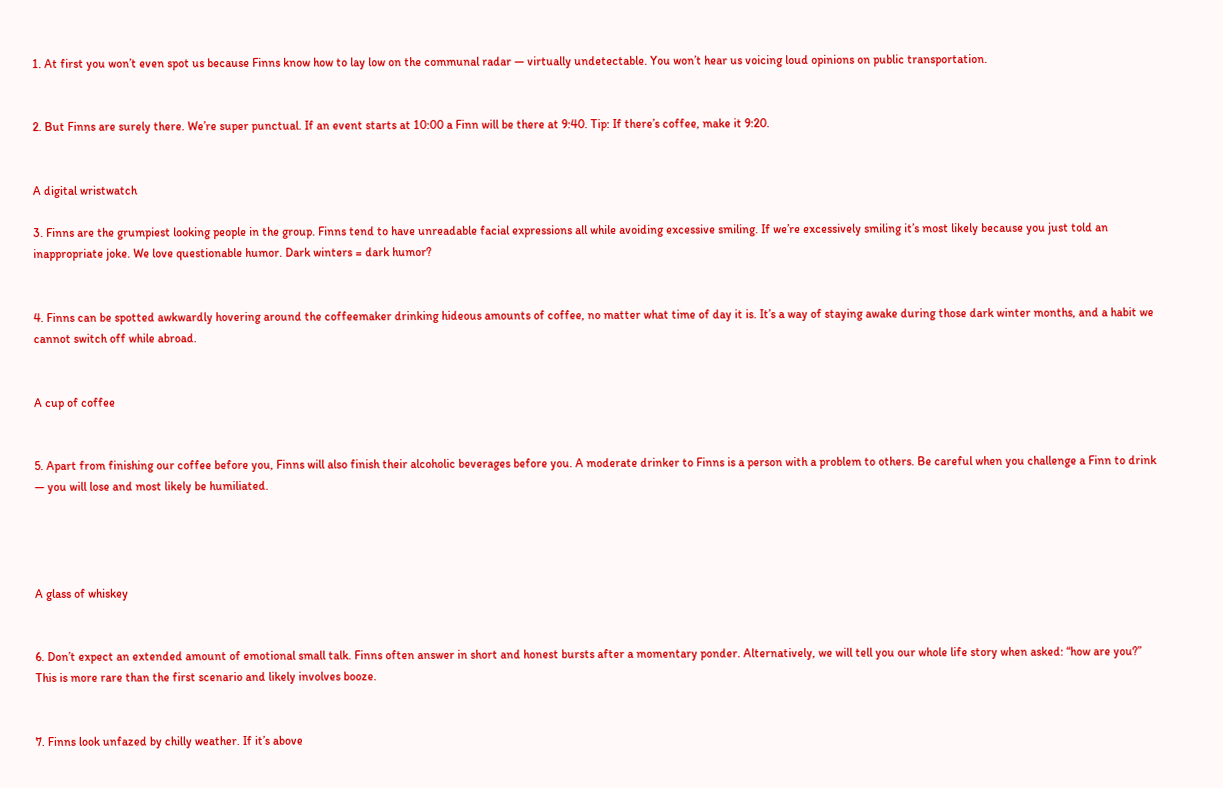1. At first you won’t even spot us because Finns know how to lay low on the communal radar — virtually undetectable. You won’t hear us voicing loud opinions on public transportation.


2. But Finns are surely there. We’re super punctual. If an event starts at 10:00 a Finn will be there at 9:40. Tip: If there’s coffee, make it 9:20.


A digital wristwatch

3. Finns are the grumpiest looking people in the group. Finns tend to have unreadable facial expressions all while avoiding excessive smiling. If we’re excessively smiling it’s most likely because you just told an inappropriate joke. We love questionable humor. Dark winters = dark humor?


4. Finns can be spotted awkwardly hovering around the coffeemaker drinking hideous amounts of coffee, no matter what time of day it is. It’s a way of staying awake during those dark winter months, and a habit we cannot switch off while abroad.


A cup of coffee


5. Apart from finishing our coffee before you, Finns will also finish their alcoholic beverages before you. A moderate drinker to Finns is a person with a problem to others. Be careful when you challenge a Finn to drink — you will lose and most likely be humiliated.




A glass of whiskey


6. Don’t expect an extended amount of emotional small talk. Finns often answer in short and honest bursts after a momentary ponder. Alternatively, we will tell you our whole life story when asked: “how are you?” This is more rare than the first scenario and likely involves booze.


7. Finns look unfazed by chilly weather. If it’s above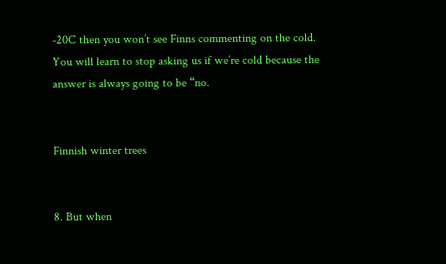-20C then you won’t see Finns commenting on the cold. You will learn to stop asking us if we’re cold because the answer is always going to be “no.


Finnish winter trees


8. But when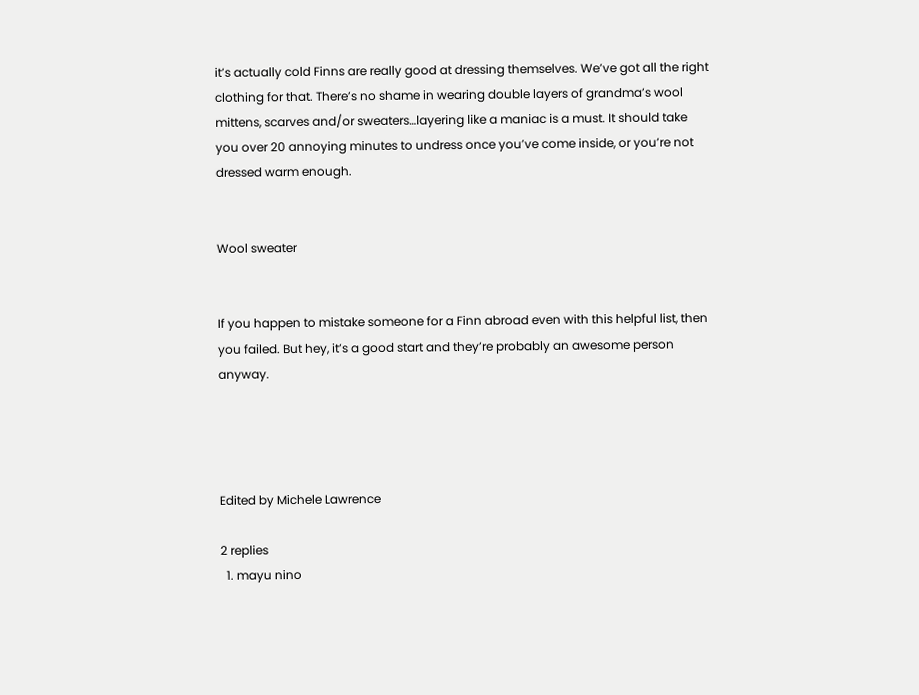it’s actually cold Finns are really good at dressing themselves. We’ve got all the right clothing for that. There’s no shame in wearing double layers of grandma’s wool mittens, scarves and/or sweaters…layering like a maniac is a must. It should take you over 20 annoying minutes to undress once you’ve come inside, or you’re not dressed warm enough.


Wool sweater


If you happen to mistake someone for a Finn abroad even with this helpful list, then you failed. But hey, it’s a good start and they’re probably an awesome person anyway.




Edited by Michele Lawrence

2 replies
  1. mayu nino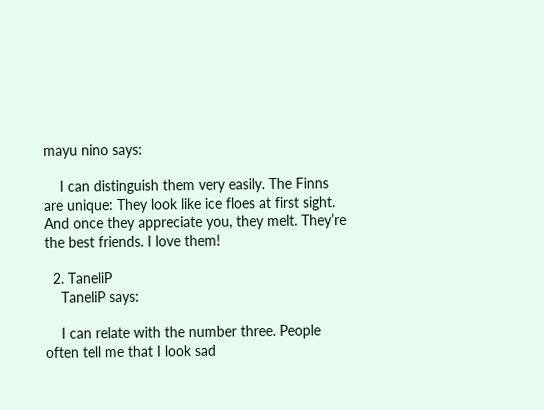mayu nino says:

    I can distinguish them very easily. The Finns are unique: They look like ice floes at first sight. And once they appreciate you, they melt. They’re the best friends. I love them!

  2. TaneliP
    TaneliP says:

    I can relate with the number three. People often tell me that I look sad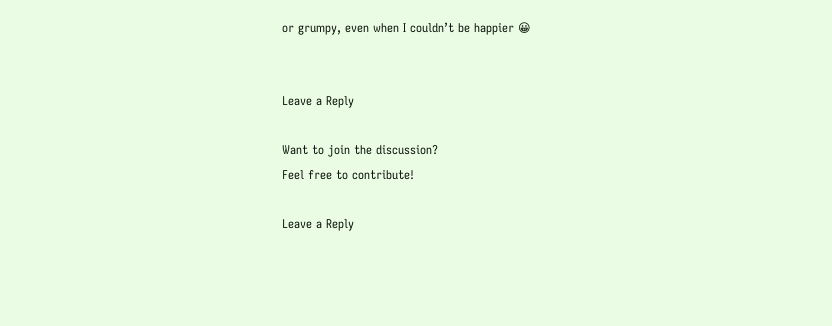or grumpy, even when I couldn’t be happier 😀


Leave a Reply

Want to join the discussion?
Feel free to contribute!

Leave a Reply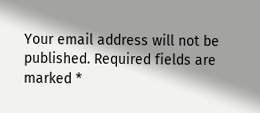Your email address will not be published. Required fields are marked *